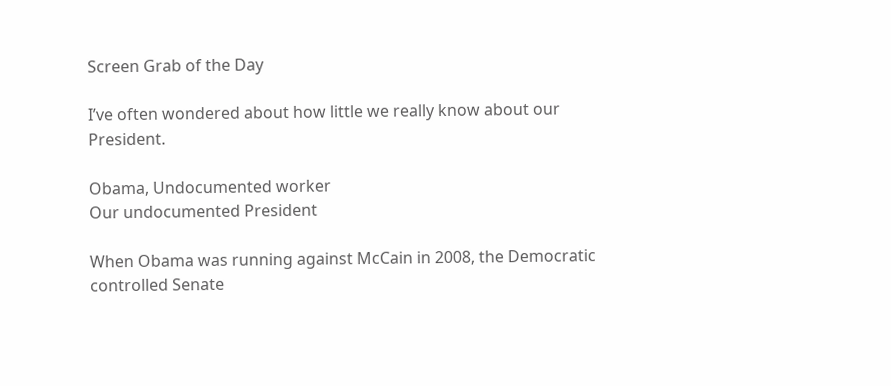Screen Grab of the Day

I’ve often wondered about how little we really know about our President.

Obama, Undocumented worker
Our undocumented President

When Obama was running against McCain in 2008, the Democratic controlled Senate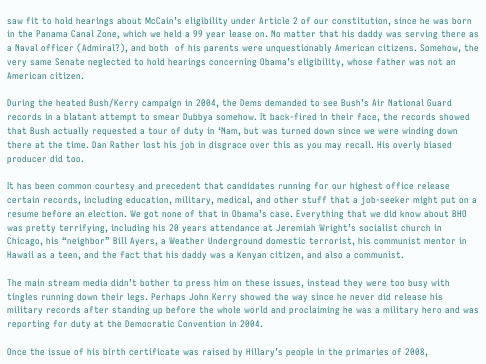saw fit to hold hearings about McCain’s eligibility under Article 2 of our constitution, since he was born in the Panama Canal Zone, which we held a 99 year lease on. No matter that his daddy was serving there as a Naval officer (Admiral?), and both  of his parents were unquestionably American citizens. Somehow, the very same Senate neglected to hold hearings concerning Obama’s eligibility, whose father was not an American citizen.

During the heated Bush/Kerry campaign in 2004, the Dems demanded to see Bush’s Air National Guard records in a blatant attempt to smear Dubbya somehow. It back-fired in their face, the records showed that Bush actually requested a tour of duty in ‘Nam, but was turned down since we were winding down there at the time. Dan Rather lost his job in disgrace over this as you may recall. His overly biased producer did too.

It has been common courtesy and precedent that candidates running for our highest office release certain records, including education, military, medical, and other stuff that a job-seeker might put on a resume before an election. We got none of that in Obama’s case. Everything that we did know about BHO was pretty terrifying, including his 20 years attendance at Jeremiah Wright’s socialist church in Chicago, his “neighbor” Bill Ayers, a Weather Underground domestic terrorist, his communist mentor in Hawaii as a teen, and the fact that his daddy was a Kenyan citizen, and also a communist.

The main stream media didn’t bother to press him on these issues, instead they were too busy with tingles running down their legs. Perhaps John Kerry showed the way since he never did release his military records after standing up before the whole world and proclaiming he was a military hero and was reporting for duty at the Democratic Convention in 2004.

Once the issue of his birth certificate was raised by Hillary’s people in the primaries of 2008,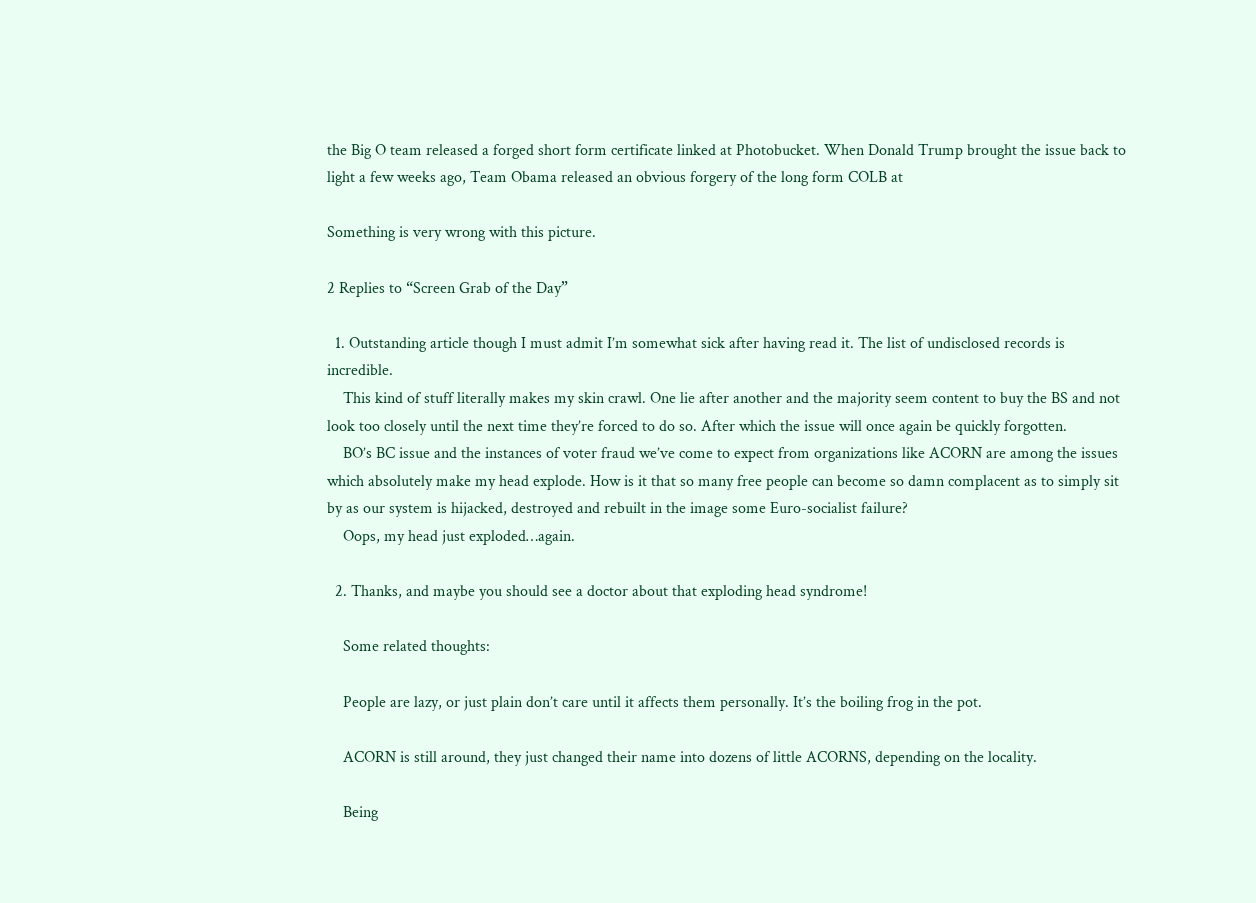the Big O team released a forged short form certificate linked at Photobucket. When Donald Trump brought the issue back to light a few weeks ago, Team Obama released an obvious forgery of the long form COLB at

Something is very wrong with this picture.

2 Replies to “Screen Grab of the Day”

  1. Outstanding article though I must admit I’m somewhat sick after having read it. The list of undisclosed records is incredible.
    This kind of stuff literally makes my skin crawl. One lie after another and the majority seem content to buy the BS and not look too closely until the next time they’re forced to do so. After which the issue will once again be quickly forgotten.
    BO’s BC issue and the instances of voter fraud we’ve come to expect from organizations like ACORN are among the issues which absolutely make my head explode. How is it that so many free people can become so damn complacent as to simply sit by as our system is hijacked, destroyed and rebuilt in the image some Euro-socialist failure?
    Oops, my head just exploded…again.

  2. Thanks, and maybe you should see a doctor about that exploding head syndrome!

    Some related thoughts:

    People are lazy, or just plain don’t care until it affects them personally. It’s the boiling frog in the pot.

    ACORN is still around, they just changed their name into dozens of little ACORNS, depending on the locality.

    Being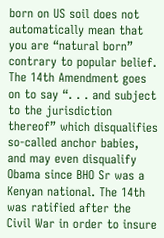born on US soil does not automatically mean that you are “natural born” contrary to popular belief. The 14th Amendment goes on to say “. . . and subject to the jurisdiction thereof” which disqualifies so-called anchor babies, and may even disqualify Obama since BHO Sr was a Kenyan national. The 14th was ratified after the Civil War in order to insure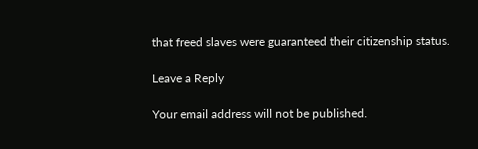that freed slaves were guaranteed their citizenship status.

Leave a Reply

Your email address will not be published.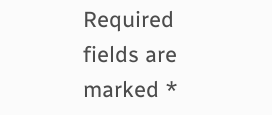Required fields are marked *